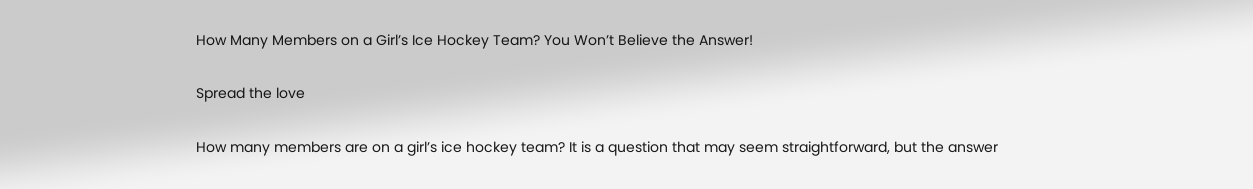How Many Members on a Girl’s Ice Hockey Team? You Won’t Believe the Answer!

Spread the love

How many members are on a girl’s ice hockey team? It is a question that may seem straightforward, but the answer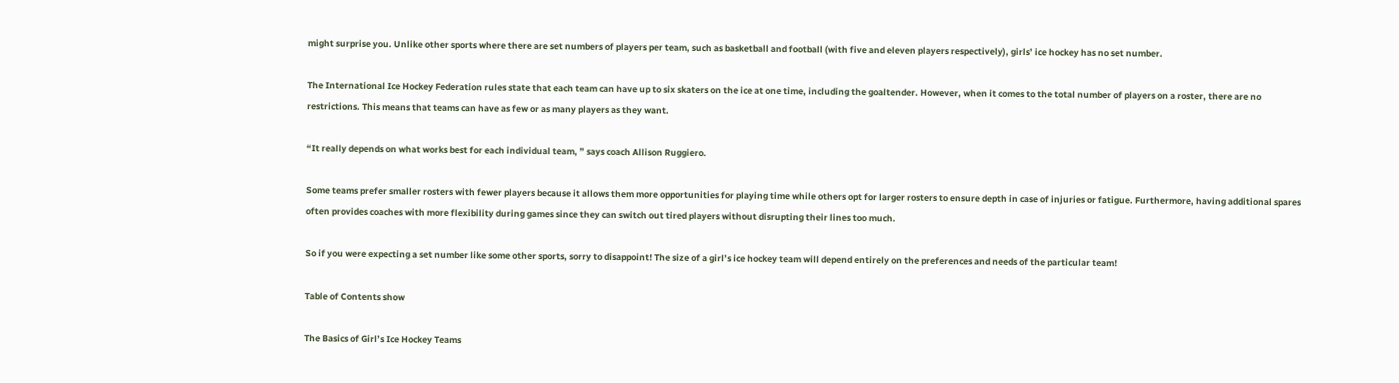might surprise you. Unlike other sports where there are set numbers of players per team, such as basketball and football (with five and eleven players respectively), girls’ ice hockey has no set number.

The International Ice Hockey Federation rules state that each team can have up to six skaters on the ice at one time, including the goaltender. However, when it comes to the total number of players on a roster, there are no restrictions. This means that teams can have as few or as many players as they want.

“It really depends on what works best for each individual team, ” says coach Allison Ruggiero.

Some teams prefer smaller rosters with fewer players because it allows them more opportunities for playing time while others opt for larger rosters to ensure depth in case of injuries or fatigue. Furthermore, having additional spares often provides coaches with more flexibility during games since they can switch out tired players without disrupting their lines too much.

So if you were expecting a set number like some other sports, sorry to disappoint! The size of a girl’s ice hockey team will depend entirely on the preferences and needs of the particular team!

Table of Contents show

The Basics of Girl’s Ice Hockey Teams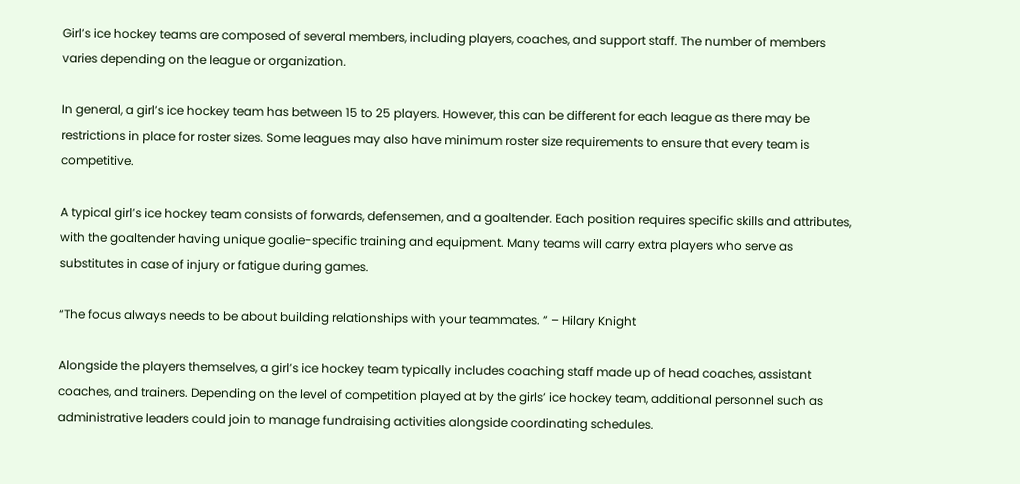Girl’s ice hockey teams are composed of several members, including players, coaches, and support staff. The number of members varies depending on the league or organization.

In general, a girl’s ice hockey team has between 15 to 25 players. However, this can be different for each league as there may be restrictions in place for roster sizes. Some leagues may also have minimum roster size requirements to ensure that every team is competitive.

A typical girl’s ice hockey team consists of forwards, defensemen, and a goaltender. Each position requires specific skills and attributes, with the goaltender having unique goalie-specific training and equipment. Many teams will carry extra players who serve as substitutes in case of injury or fatigue during games.

“The focus always needs to be about building relationships with your teammates. ” – Hilary Knight

Alongside the players themselves, a girl’s ice hockey team typically includes coaching staff made up of head coaches, assistant coaches, and trainers. Depending on the level of competition played at by the girls’ ice hockey team, additional personnel such as administrative leaders could join to manage fundraising activities alongside coordinating schedules.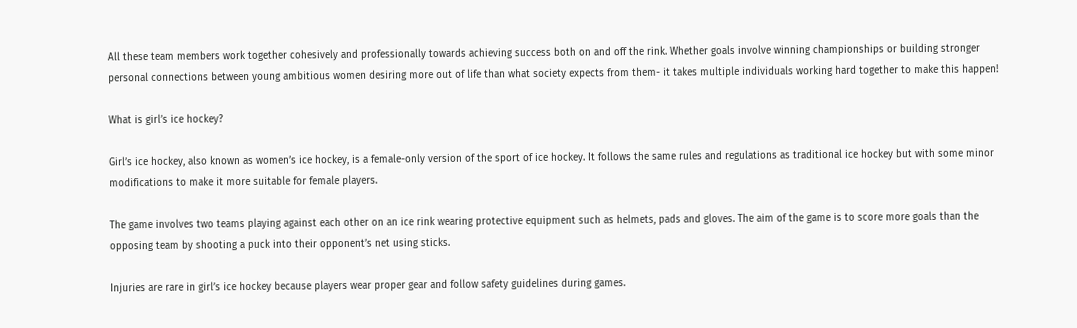All these team members work together cohesively and professionally towards achieving success both on and off the rink. Whether goals involve winning championships or building stronger personal connections between young ambitious women desiring more out of life than what society expects from them- it takes multiple individuals working hard together to make this happen!

What is girl’s ice hockey?

Girl’s ice hockey, also known as women’s ice hockey, is a female-only version of the sport of ice hockey. It follows the same rules and regulations as traditional ice hockey but with some minor modifications to make it more suitable for female players.

The game involves two teams playing against each other on an ice rink wearing protective equipment such as helmets, pads and gloves. The aim of the game is to score more goals than the opposing team by shooting a puck into their opponent’s net using sticks.

Injuries are rare in girl’s ice hockey because players wear proper gear and follow safety guidelines during games.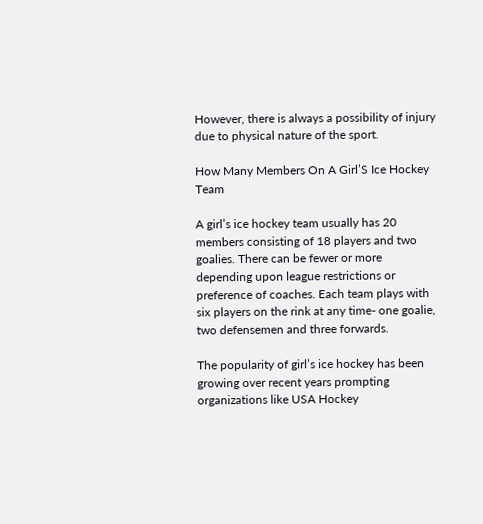However, there is always a possibility of injury due to physical nature of the sport.

How Many Members On A Girl’S Ice Hockey Team

A girl’s ice hockey team usually has 20 members consisting of 18 players and two goalies. There can be fewer or more depending upon league restrictions or preference of coaches. Each team plays with six players on the rink at any time- one goalie, two defensemen and three forwards.

The popularity of girl’s ice hockey has been growing over recent years prompting organizations like USA Hockey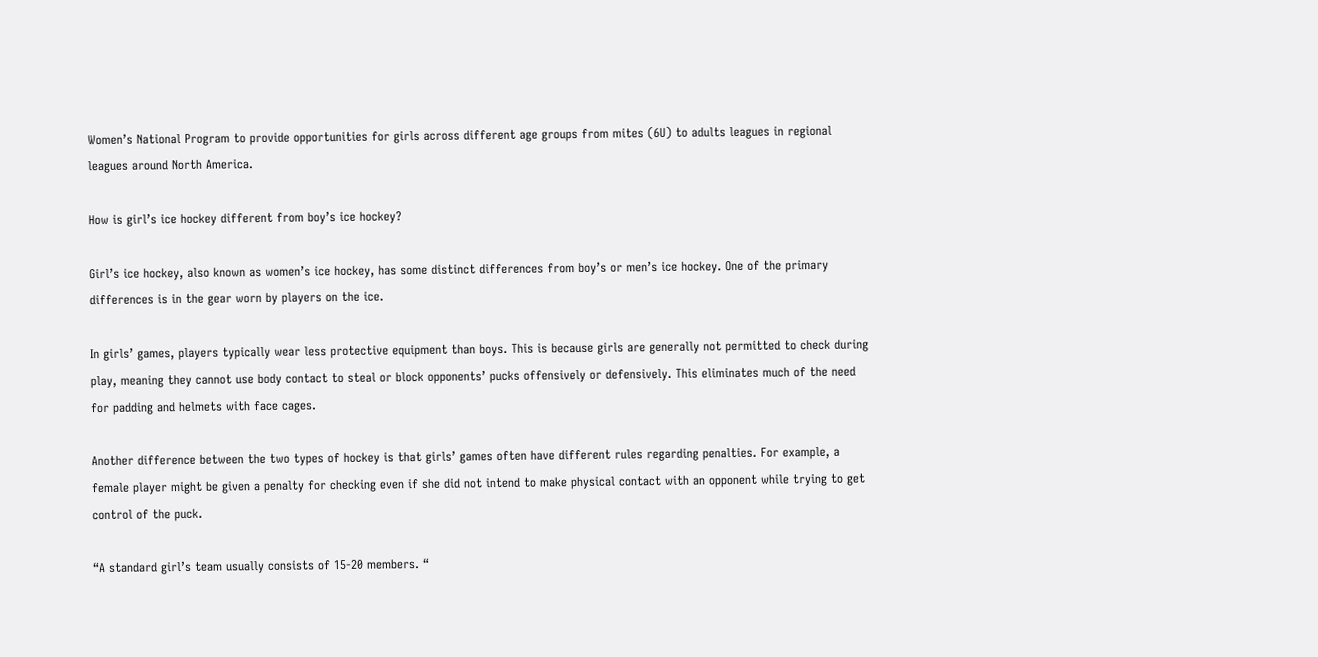Women’s National Program to provide opportunities for girls across different age groups from mites (6U) to adults leagues in regional leagues around North America.

How is girl’s ice hockey different from boy’s ice hockey?

Girl’s ice hockey, also known as women’s ice hockey, has some distinct differences from boy’s or men’s ice hockey. One of the primary differences is in the gear worn by players on the ice.

In girls’ games, players typically wear less protective equipment than boys. This is because girls are generally not permitted to check during play, meaning they cannot use body contact to steal or block opponents’ pucks offensively or defensively. This eliminates much of the need for padding and helmets with face cages.

Another difference between the two types of hockey is that girls’ games often have different rules regarding penalties. For example, a female player might be given a penalty for checking even if she did not intend to make physical contact with an opponent while trying to get control of the puck.

“A standard girl’s team usually consists of 15-20 members. “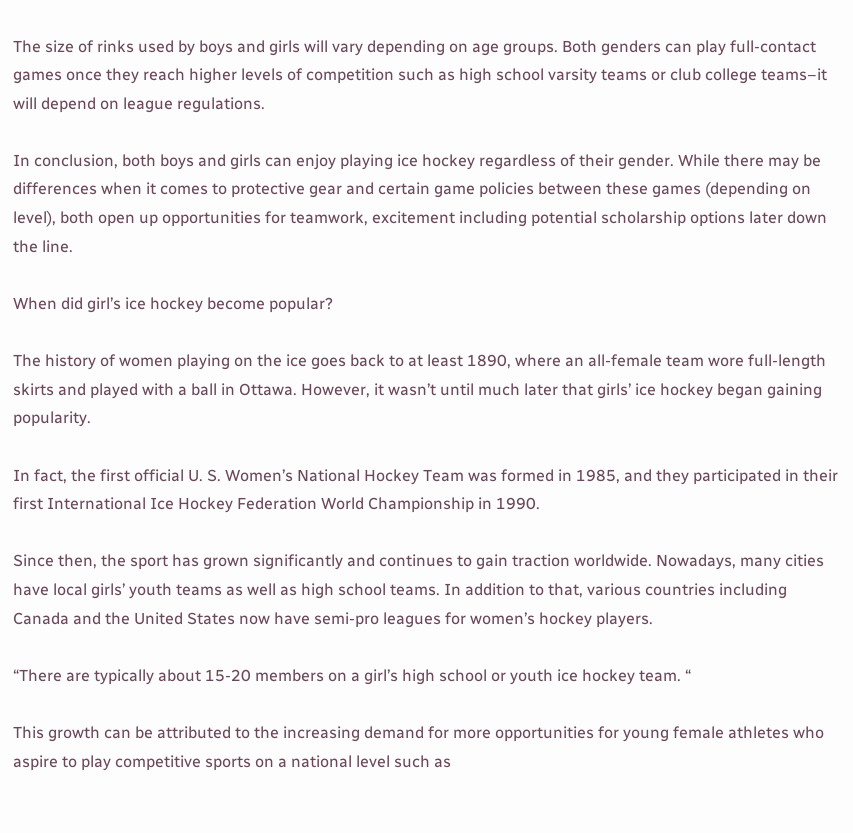The size of rinks used by boys and girls will vary depending on age groups. Both genders can play full-contact games once they reach higher levels of competition such as high school varsity teams or club college teams–it will depend on league regulations.

In conclusion, both boys and girls can enjoy playing ice hockey regardless of their gender. While there may be differences when it comes to protective gear and certain game policies between these games (depending on level), both open up opportunities for teamwork, excitement including potential scholarship options later down the line.

When did girl’s ice hockey become popular?

The history of women playing on the ice goes back to at least 1890, where an all-female team wore full-length skirts and played with a ball in Ottawa. However, it wasn’t until much later that girls’ ice hockey began gaining popularity.

In fact, the first official U. S. Women’s National Hockey Team was formed in 1985, and they participated in their first International Ice Hockey Federation World Championship in 1990.

Since then, the sport has grown significantly and continues to gain traction worldwide. Nowadays, many cities have local girls’ youth teams as well as high school teams. In addition to that, various countries including Canada and the United States now have semi-pro leagues for women’s hockey players.

“There are typically about 15-20 members on a girl’s high school or youth ice hockey team. “

This growth can be attributed to the increasing demand for more opportunities for young female athletes who aspire to play competitive sports on a national level such as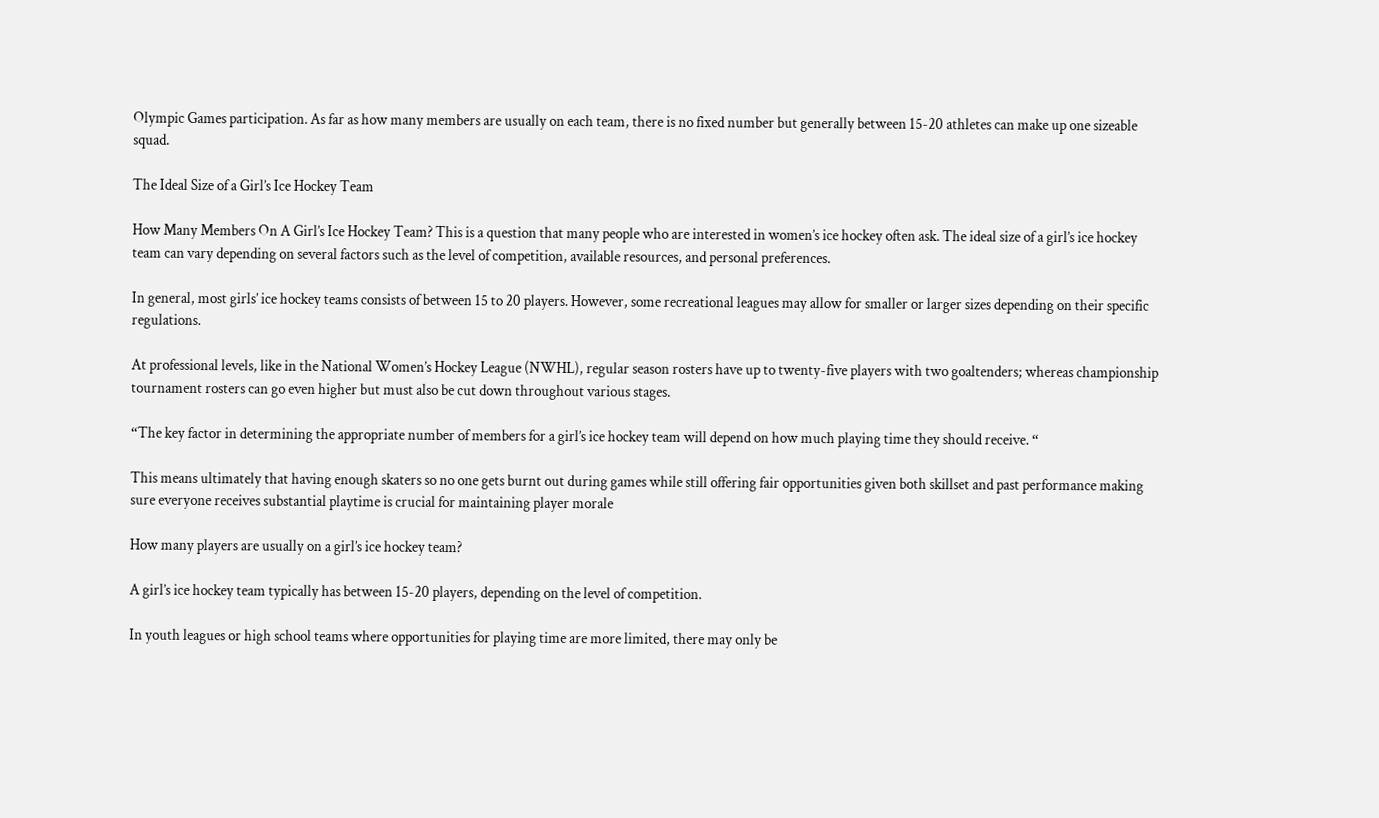Olympic Games participation. As far as how many members are usually on each team, there is no fixed number but generally between 15-20 athletes can make up one sizeable squad.

The Ideal Size of a Girl’s Ice Hockey Team

How Many Members On A Girl’s Ice Hockey Team? This is a question that many people who are interested in women’s ice hockey often ask. The ideal size of a girl’s ice hockey team can vary depending on several factors such as the level of competition, available resources, and personal preferences.

In general, most girls’ ice hockey teams consists of between 15 to 20 players. However, some recreational leagues may allow for smaller or larger sizes depending on their specific regulations.

At professional levels, like in the National Women’s Hockey League (NWHL), regular season rosters have up to twenty-five players with two goaltenders; whereas championship tournament rosters can go even higher but must also be cut down throughout various stages.

“The key factor in determining the appropriate number of members for a girl’s ice hockey team will depend on how much playing time they should receive. “

This means ultimately that having enough skaters so no one gets burnt out during games while still offering fair opportunities given both skillset and past performance making sure everyone receives substantial playtime is crucial for maintaining player morale

How many players are usually on a girl’s ice hockey team?

A girl’s ice hockey team typically has between 15-20 players, depending on the level of competition.

In youth leagues or high school teams where opportunities for playing time are more limited, there may only be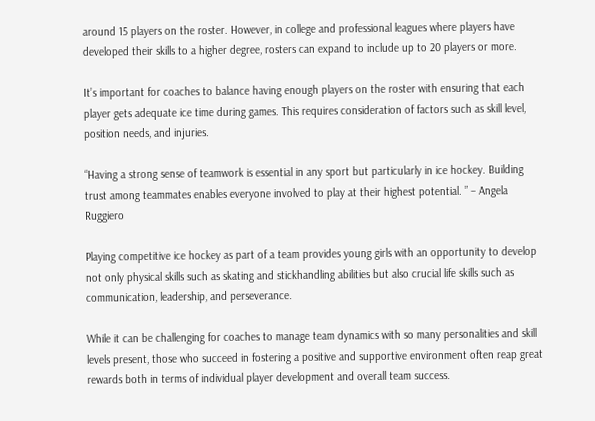around 15 players on the roster. However, in college and professional leagues where players have developed their skills to a higher degree, rosters can expand to include up to 20 players or more.

It’s important for coaches to balance having enough players on the roster with ensuring that each player gets adequate ice time during games. This requires consideration of factors such as skill level, position needs, and injuries.

“Having a strong sense of teamwork is essential in any sport but particularly in ice hockey. Building trust among teammates enables everyone involved to play at their highest potential. ” – Angela Ruggiero

Playing competitive ice hockey as part of a team provides young girls with an opportunity to develop not only physical skills such as skating and stickhandling abilities but also crucial life skills such as communication, leadership, and perseverance.

While it can be challenging for coaches to manage team dynamics with so many personalities and skill levels present, those who succeed in fostering a positive and supportive environment often reap great rewards both in terms of individual player development and overall team success.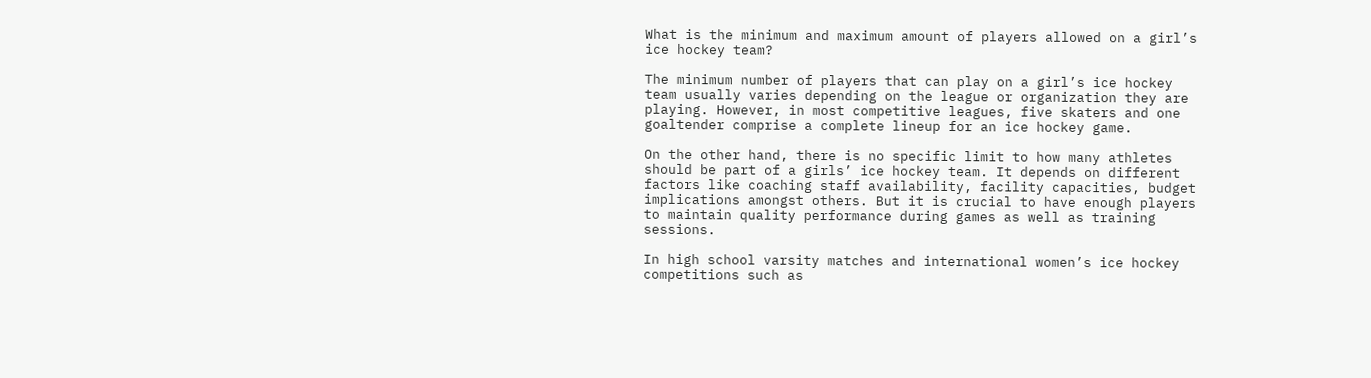What is the minimum and maximum amount of players allowed on a girl’s ice hockey team?

The minimum number of players that can play on a girl’s ice hockey team usually varies depending on the league or organization they are playing. However, in most competitive leagues, five skaters and one goaltender comprise a complete lineup for an ice hockey game.

On the other hand, there is no specific limit to how many athletes should be part of a girls’ ice hockey team. It depends on different factors like coaching staff availability, facility capacities, budget implications amongst others. But it is crucial to have enough players to maintain quality performance during games as well as training sessions.

In high school varsity matches and international women’s ice hockey competitions such as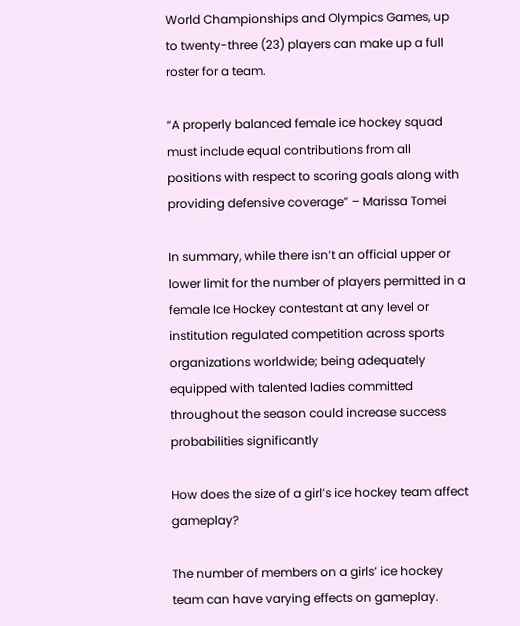World Championships and Olympics Games, up to twenty-three (23) players can make up a full roster for a team.

“A properly balanced female ice hockey squad must include equal contributions from all positions with respect to scoring goals along with providing defensive coverage” – Marissa Tomei

In summary, while there isn’t an official upper or lower limit for the number of players permitted in a female Ice Hockey contestant at any level or institution regulated competition across sports organizations worldwide; being adequately equipped with talented ladies committed throughout the season could increase success probabilities significantly

How does the size of a girl’s ice hockey team affect gameplay?

The number of members on a girls’ ice hockey team can have varying effects on gameplay.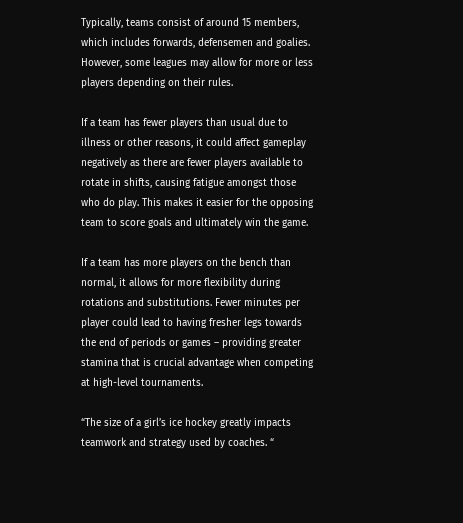Typically, teams consist of around 15 members, which includes forwards, defensemen and goalies. However, some leagues may allow for more or less players depending on their rules.

If a team has fewer players than usual due to illness or other reasons, it could affect gameplay negatively as there are fewer players available to rotate in shifts, causing fatigue amongst those who do play. This makes it easier for the opposing team to score goals and ultimately win the game.

If a team has more players on the bench than normal, it allows for more flexibility during rotations and substitutions. Fewer minutes per player could lead to having fresher legs towards the end of periods or games – providing greater stamina that is crucial advantage when competing at high-level tournaments.

“The size of a girl’s ice hockey greatly impacts teamwork and strategy used by coaches. “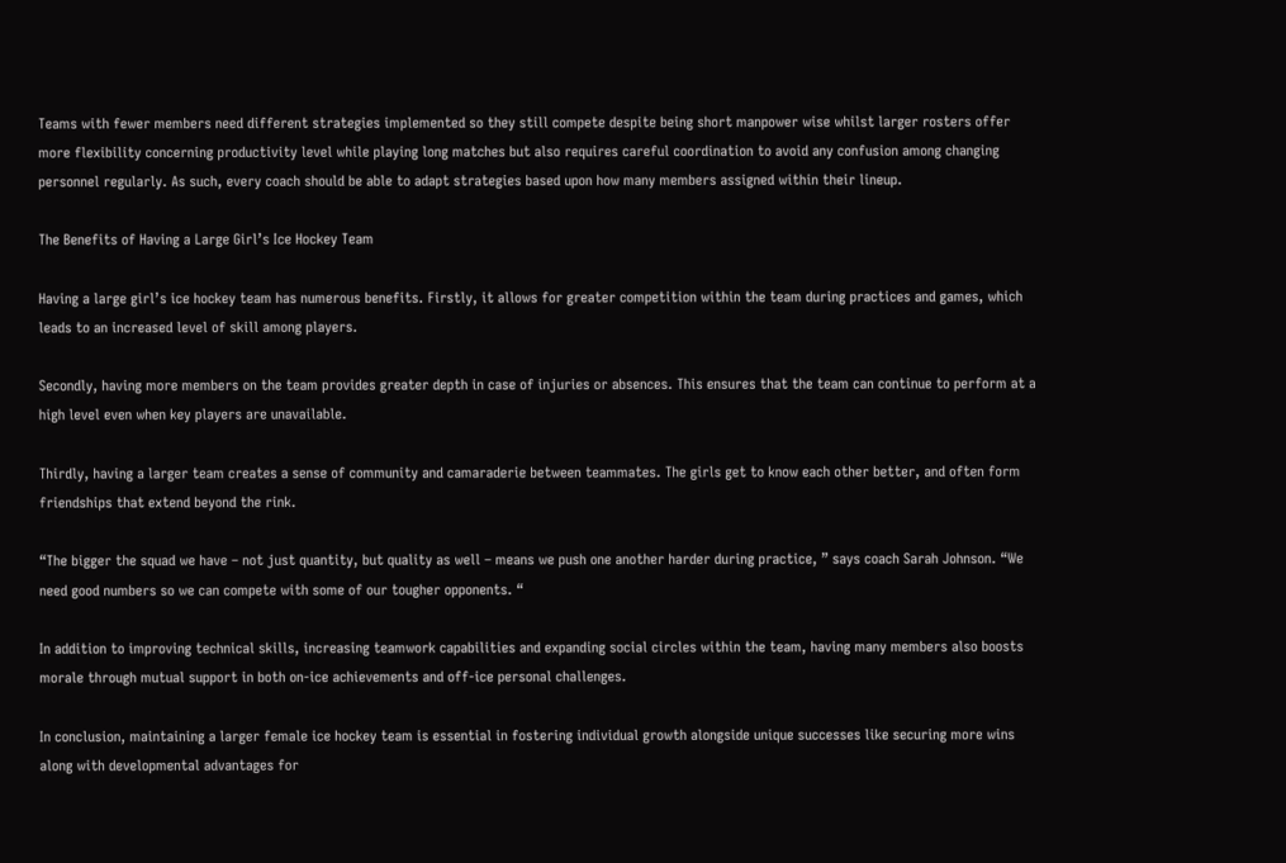Teams with fewer members need different strategies implemented so they still compete despite being short manpower wise whilst larger rosters offer more flexibility concerning productivity level while playing long matches but also requires careful coordination to avoid any confusion among changing personnel regularly. As such, every coach should be able to adapt strategies based upon how many members assigned within their lineup.

The Benefits of Having a Large Girl’s Ice Hockey Team

Having a large girl’s ice hockey team has numerous benefits. Firstly, it allows for greater competition within the team during practices and games, which leads to an increased level of skill among players.

Secondly, having more members on the team provides greater depth in case of injuries or absences. This ensures that the team can continue to perform at a high level even when key players are unavailable.

Thirdly, having a larger team creates a sense of community and camaraderie between teammates. The girls get to know each other better, and often form friendships that extend beyond the rink.

“The bigger the squad we have – not just quantity, but quality as well – means we push one another harder during practice, ” says coach Sarah Johnson. “We need good numbers so we can compete with some of our tougher opponents. “

In addition to improving technical skills, increasing teamwork capabilities and expanding social circles within the team, having many members also boosts morale through mutual support in both on-ice achievements and off-ice personal challenges.

In conclusion, maintaining a larger female ice hockey team is essential in fostering individual growth alongside unique successes like securing more wins along with developmental advantages for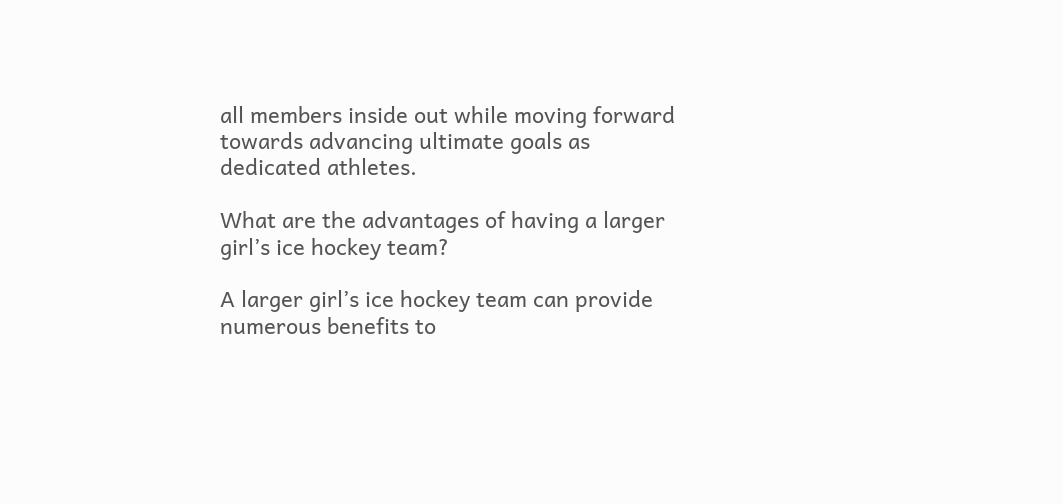all members inside out while moving forward towards advancing ultimate goals as dedicated athletes.

What are the advantages of having a larger girl’s ice hockey team?

A larger girl’s ice hockey team can provide numerous benefits to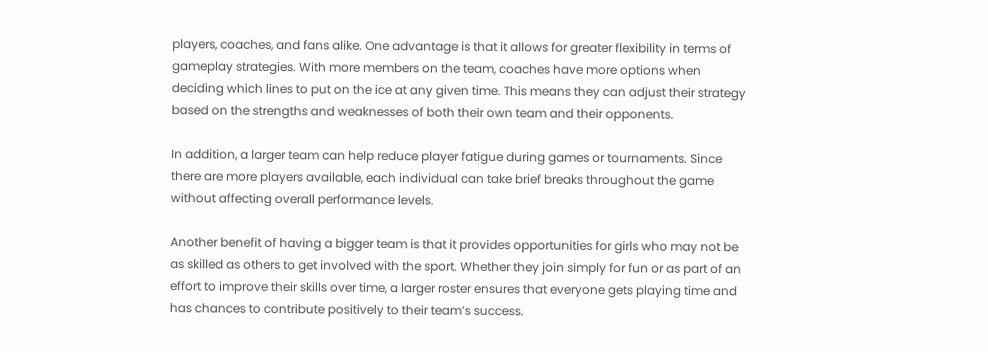players, coaches, and fans alike. One advantage is that it allows for greater flexibility in terms of gameplay strategies. With more members on the team, coaches have more options when deciding which lines to put on the ice at any given time. This means they can adjust their strategy based on the strengths and weaknesses of both their own team and their opponents.

In addition, a larger team can help reduce player fatigue during games or tournaments. Since there are more players available, each individual can take brief breaks throughout the game without affecting overall performance levels.

Another benefit of having a bigger team is that it provides opportunities for girls who may not be as skilled as others to get involved with the sport. Whether they join simply for fun or as part of an effort to improve their skills over time, a larger roster ensures that everyone gets playing time and has chances to contribute positively to their team’s success.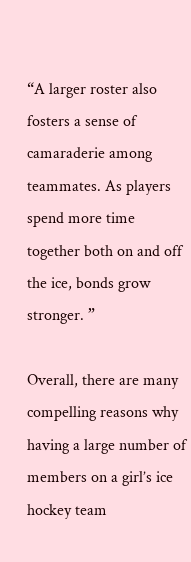“A larger roster also fosters a sense of camaraderie among teammates. As players spend more time together both on and off the ice, bonds grow stronger. ”

Overall, there are many compelling reasons why having a large number of members on a girl’s ice hockey team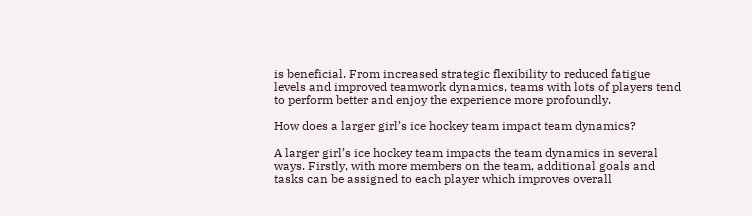is beneficial. From increased strategic flexibility to reduced fatigue levels and improved teamwork dynamics, teams with lots of players tend to perform better and enjoy the experience more profoundly.

How does a larger girl’s ice hockey team impact team dynamics?

A larger girl’s ice hockey team impacts the team dynamics in several ways. Firstly, with more members on the team, additional goals and tasks can be assigned to each player which improves overall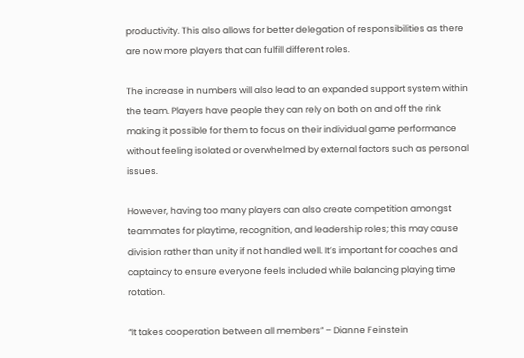productivity. This also allows for better delegation of responsibilities as there are now more players that can fulfill different roles.

The increase in numbers will also lead to an expanded support system within the team. Players have people they can rely on both on and off the rink making it possible for them to focus on their individual game performance without feeling isolated or overwhelmed by external factors such as personal issues.

However, having too many players can also create competition amongst teammates for playtime, recognition, and leadership roles; this may cause division rather than unity if not handled well. It’s important for coaches and captaincy to ensure everyone feels included while balancing playing time rotation.

“It takes cooperation between all members” – Dianne Feinstein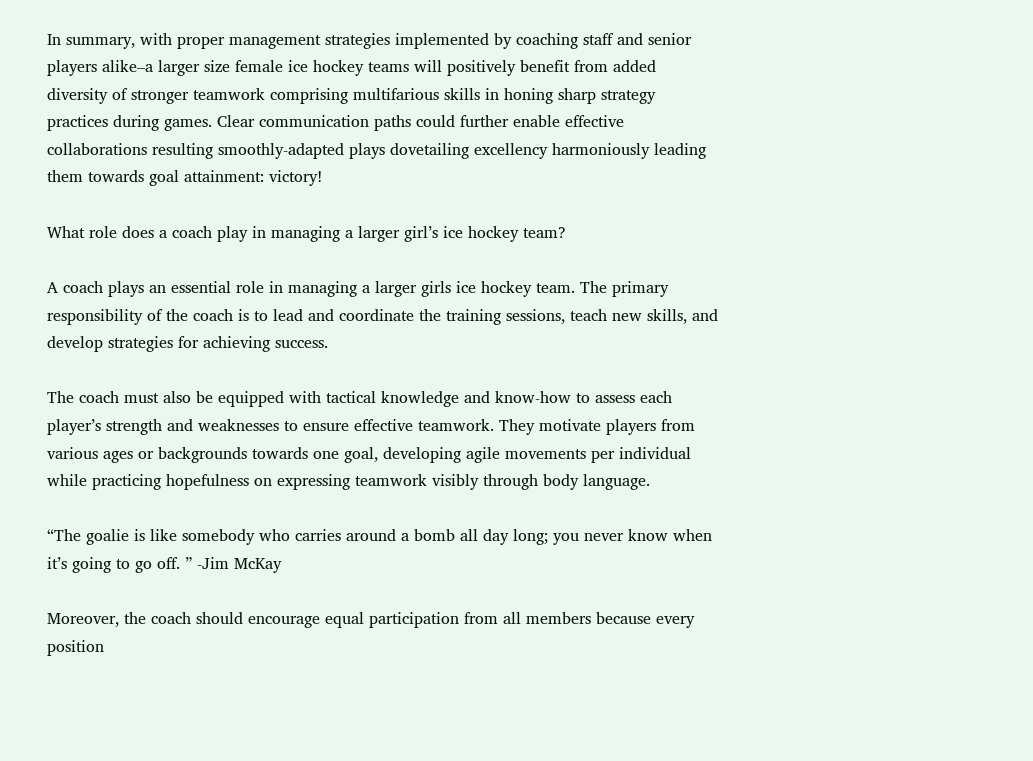In summary, with proper management strategies implemented by coaching staff and senior players alike–a larger size female ice hockey teams will positively benefit from added diversity of stronger teamwork comprising multifarious skills in honing sharp strategy practices during games. Clear communication paths could further enable effective collaborations resulting smoothly-adapted plays dovetailing excellency harmoniously leading them towards goal attainment: victory!

What role does a coach play in managing a larger girl’s ice hockey team?

A coach plays an essential role in managing a larger girls ice hockey team. The primary responsibility of the coach is to lead and coordinate the training sessions, teach new skills, and develop strategies for achieving success.

The coach must also be equipped with tactical knowledge and know-how to assess each player’s strength and weaknesses to ensure effective teamwork. They motivate players from various ages or backgrounds towards one goal, developing agile movements per individual while practicing hopefulness on expressing teamwork visibly through body language.

“The goalie is like somebody who carries around a bomb all day long; you never know when it’s going to go off. ” -Jim McKay

Moreover, the coach should encourage equal participation from all members because every position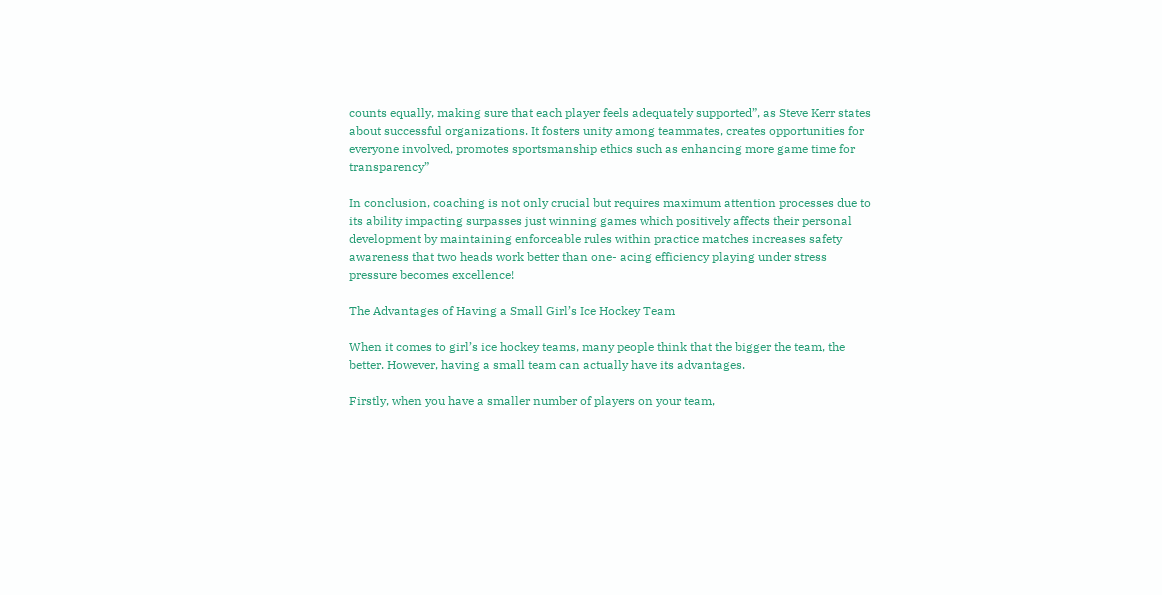counts equally, making sure that each player feels adequately supported”, as Steve Kerr states about successful organizations. It fosters unity among teammates, creates opportunities for everyone involved, promotes sportsmanship ethics such as enhancing more game time for transparency”

In conclusion, coaching is not only crucial but requires maximum attention processes due to its ability impacting surpasses just winning games which positively affects their personal development by maintaining enforceable rules within practice matches increases safety awareness that two heads work better than one- acing efficiency playing under stress pressure becomes excellence!

The Advantages of Having a Small Girl’s Ice Hockey Team

When it comes to girl’s ice hockey teams, many people think that the bigger the team, the better. However, having a small team can actually have its advantages.

Firstly, when you have a smaller number of players on your team,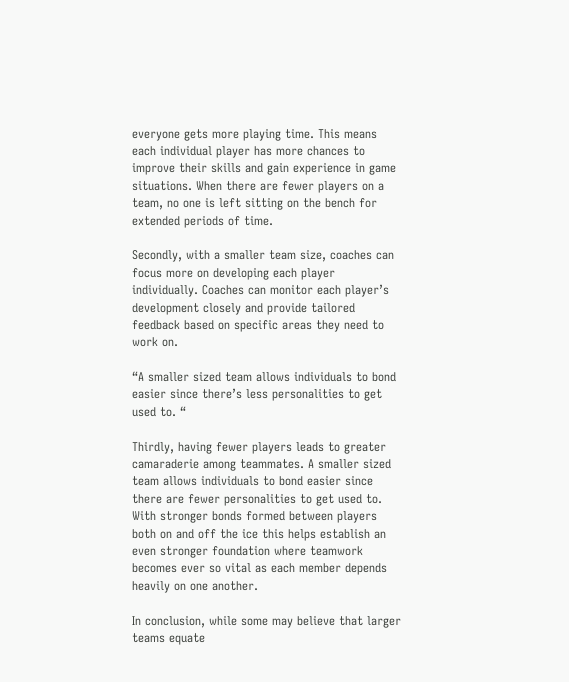everyone gets more playing time. This means each individual player has more chances to improve their skills and gain experience in game situations. When there are fewer players on a team, no one is left sitting on the bench for extended periods of time.

Secondly, with a smaller team size, coaches can focus more on developing each player individually. Coaches can monitor each player’s development closely and provide tailored feedback based on specific areas they need to work on.

“A smaller sized team allows individuals to bond easier since there’s less personalities to get used to. “

Thirdly, having fewer players leads to greater camaraderie among teammates. A smaller sized team allows individuals to bond easier since there are fewer personalities to get used to. With stronger bonds formed between players both on and off the ice this helps establish an even stronger foundation where teamwork becomes ever so vital as each member depends heavily on one another.

In conclusion, while some may believe that larger teams equate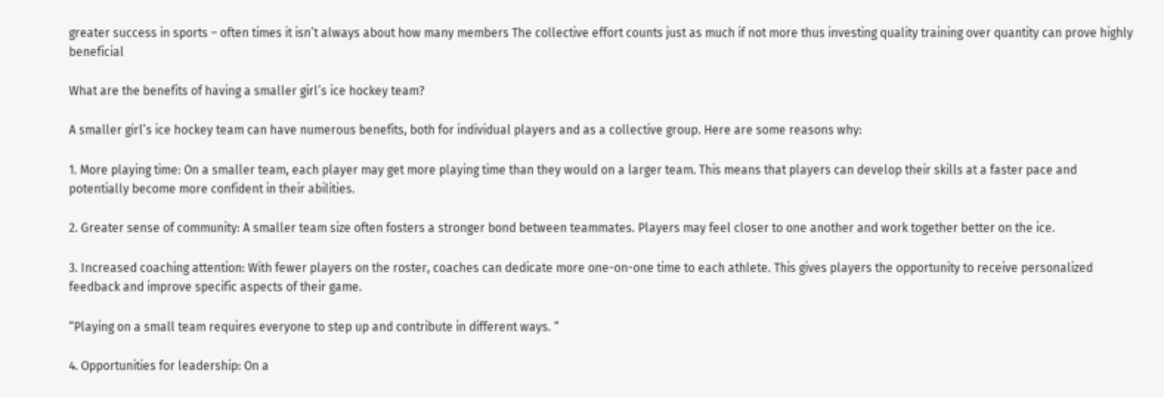greater success in sports – often times it isn’t always about how many members The collective effort counts just as much if not more thus investing quality training over quantity can prove highly beneficial

What are the benefits of having a smaller girl’s ice hockey team?

A smaller girl’s ice hockey team can have numerous benefits, both for individual players and as a collective group. Here are some reasons why:

1. More playing time: On a smaller team, each player may get more playing time than they would on a larger team. This means that players can develop their skills at a faster pace and potentially become more confident in their abilities.

2. Greater sense of community: A smaller team size often fosters a stronger bond between teammates. Players may feel closer to one another and work together better on the ice.

3. Increased coaching attention: With fewer players on the roster, coaches can dedicate more one-on-one time to each athlete. This gives players the opportunity to receive personalized feedback and improve specific aspects of their game.

“Playing on a small team requires everyone to step up and contribute in different ways. “

4. Opportunities for leadership: On a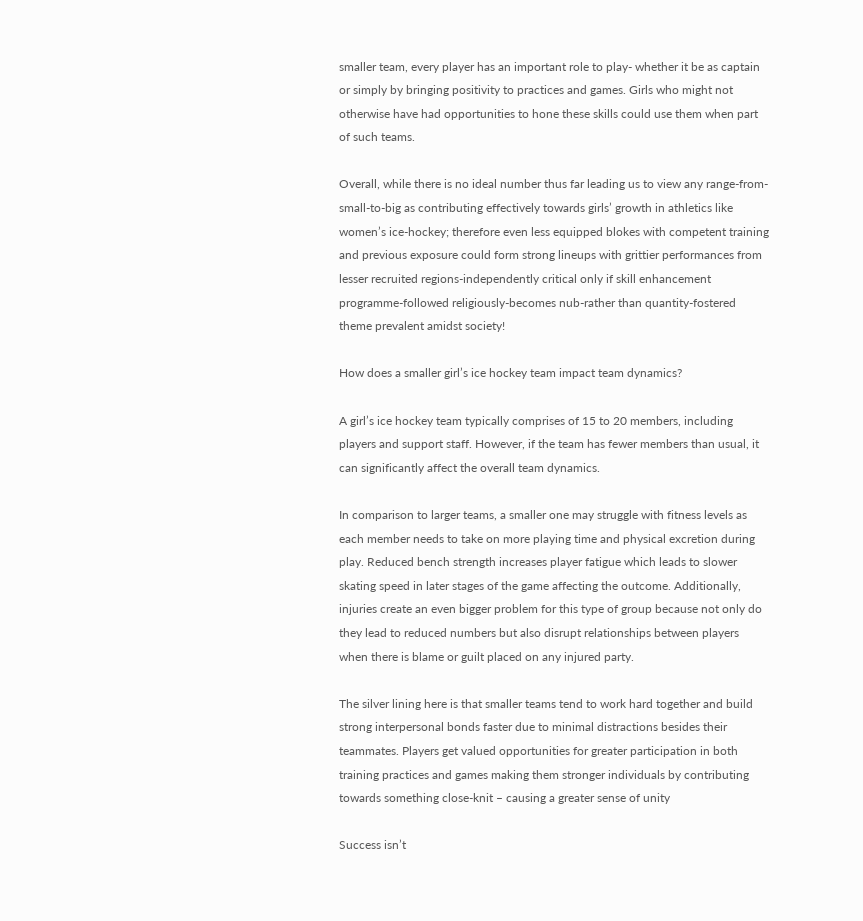smaller team, every player has an important role to play- whether it be as captain or simply by bringing positivity to practices and games. Girls who might not otherwise have had opportunities to hone these skills could use them when part of such teams.

Overall, while there is no ideal number thus far leading us to view any range-from-small-to-big as contributing effectively towards girls’ growth in athletics like women’s ice-hockey; therefore even less equipped blokes with competent training and previous exposure could form strong lineups with grittier performances from lesser recruited regions-independently critical only if skill enhancement programme-followed religiously-becomes nub-rather than quantity-fostered theme prevalent amidst society!

How does a smaller girl’s ice hockey team impact team dynamics?

A girl’s ice hockey team typically comprises of 15 to 20 members, including players and support staff. However, if the team has fewer members than usual, it can significantly affect the overall team dynamics.

In comparison to larger teams, a smaller one may struggle with fitness levels as each member needs to take on more playing time and physical excretion during play. Reduced bench strength increases player fatigue which leads to slower skating speed in later stages of the game affecting the outcome. Additionally, injuries create an even bigger problem for this type of group because not only do they lead to reduced numbers but also disrupt relationships between players when there is blame or guilt placed on any injured party.

The silver lining here is that smaller teams tend to work hard together and build strong interpersonal bonds faster due to minimal distractions besides their teammates. Players get valued opportunities for greater participation in both training practices and games making them stronger individuals by contributing towards something close-knit – causing a greater sense of unity

Success isn’t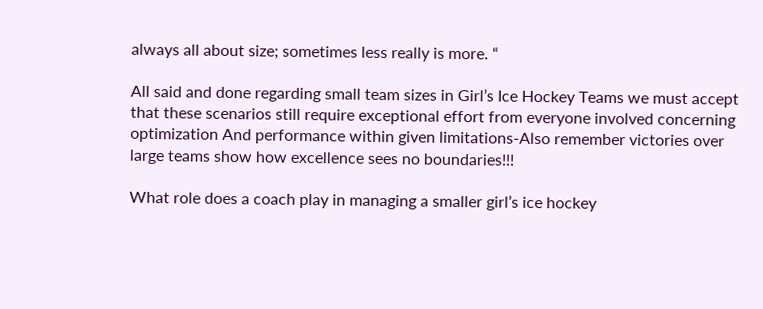always all about size; sometimes less really is more. “

All said and done regarding small team sizes in Girl’s Ice Hockey Teams we must accept that these scenarios still require exceptional effort from everyone involved concerning optimization And performance within given limitations-Also remember victories over large teams show how excellence sees no boundaries!!!

What role does a coach play in managing a smaller girl’s ice hockey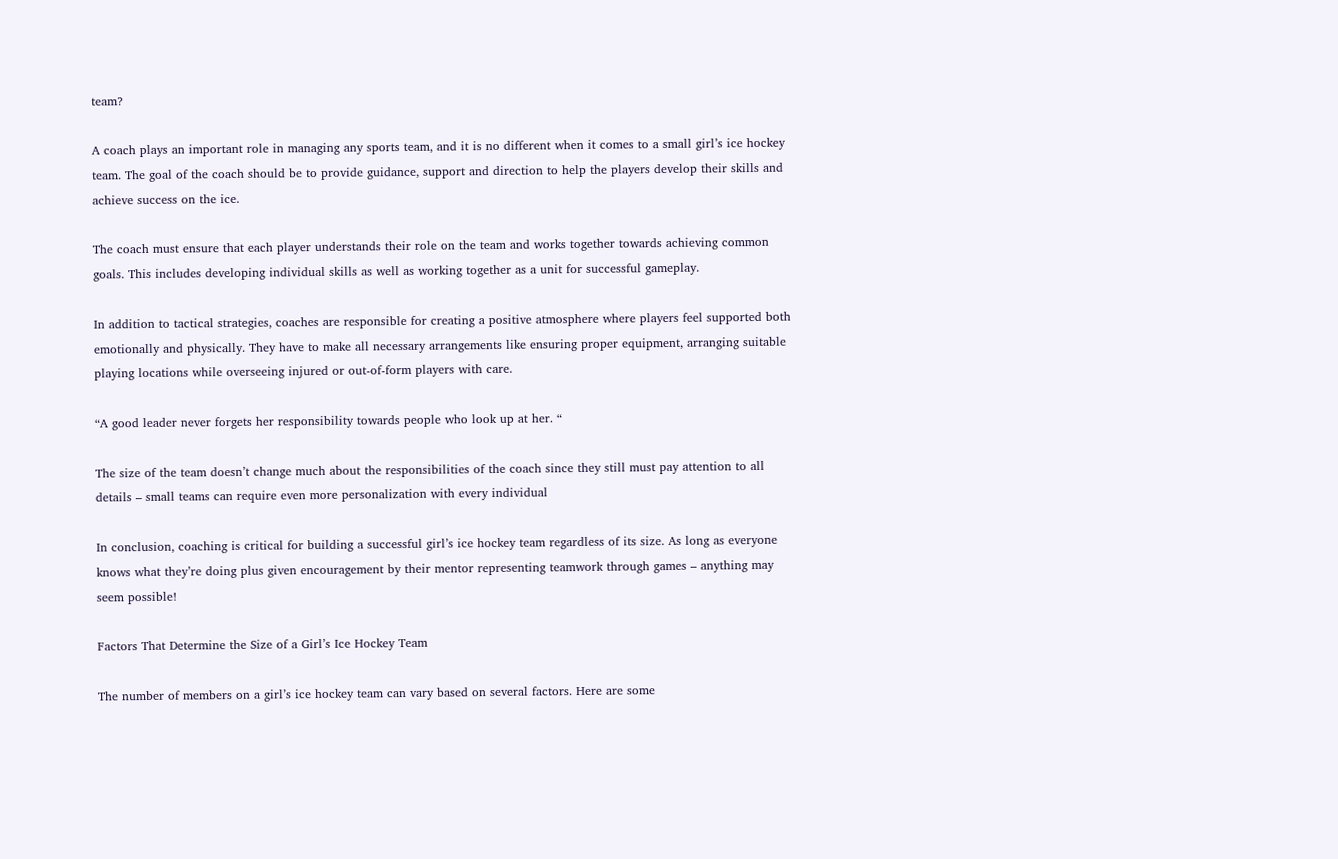team?

A coach plays an important role in managing any sports team, and it is no different when it comes to a small girl’s ice hockey team. The goal of the coach should be to provide guidance, support and direction to help the players develop their skills and achieve success on the ice.

The coach must ensure that each player understands their role on the team and works together towards achieving common goals. This includes developing individual skills as well as working together as a unit for successful gameplay.

In addition to tactical strategies, coaches are responsible for creating a positive atmosphere where players feel supported both emotionally and physically. They have to make all necessary arrangements like ensuring proper equipment, arranging suitable playing locations while overseeing injured or out-of-form players with care.

“A good leader never forgets her responsibility towards people who look up at her. “

The size of the team doesn’t change much about the responsibilities of the coach since they still must pay attention to all details – small teams can require even more personalization with every individual

In conclusion, coaching is critical for building a successful girl’s ice hockey team regardless of its size. As long as everyone knows what they’re doing plus given encouragement by their mentor representing teamwork through games – anything may seem possible!

Factors That Determine the Size of a Girl’s Ice Hockey Team

The number of members on a girl’s ice hockey team can vary based on several factors. Here are some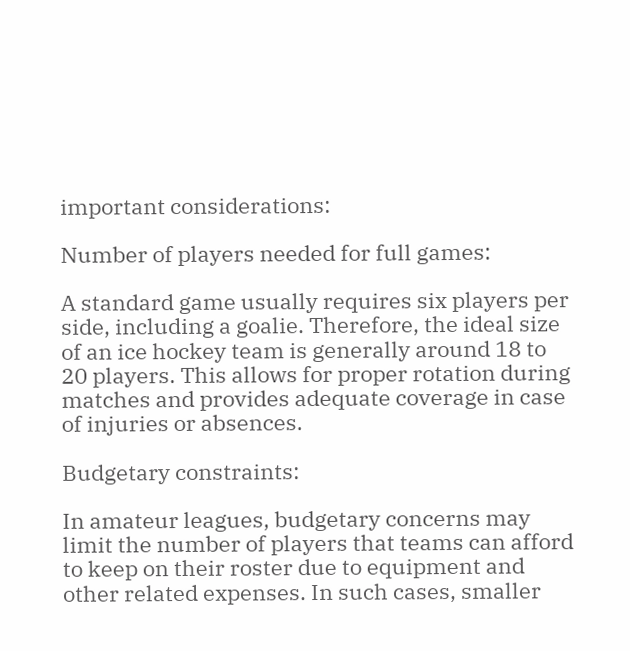important considerations:

Number of players needed for full games:

A standard game usually requires six players per side, including a goalie. Therefore, the ideal size of an ice hockey team is generally around 18 to 20 players. This allows for proper rotation during matches and provides adequate coverage in case of injuries or absences.

Budgetary constraints:

In amateur leagues, budgetary concerns may limit the number of players that teams can afford to keep on their roster due to equipment and other related expenses. In such cases, smaller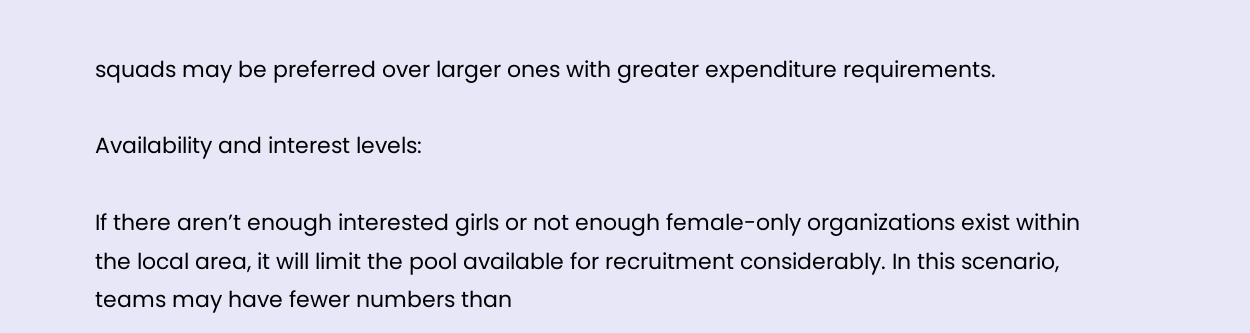squads may be preferred over larger ones with greater expenditure requirements.

Availability and interest levels:

If there aren’t enough interested girls or not enough female-only organizations exist within the local area, it will limit the pool available for recruitment considerably. In this scenario, teams may have fewer numbers than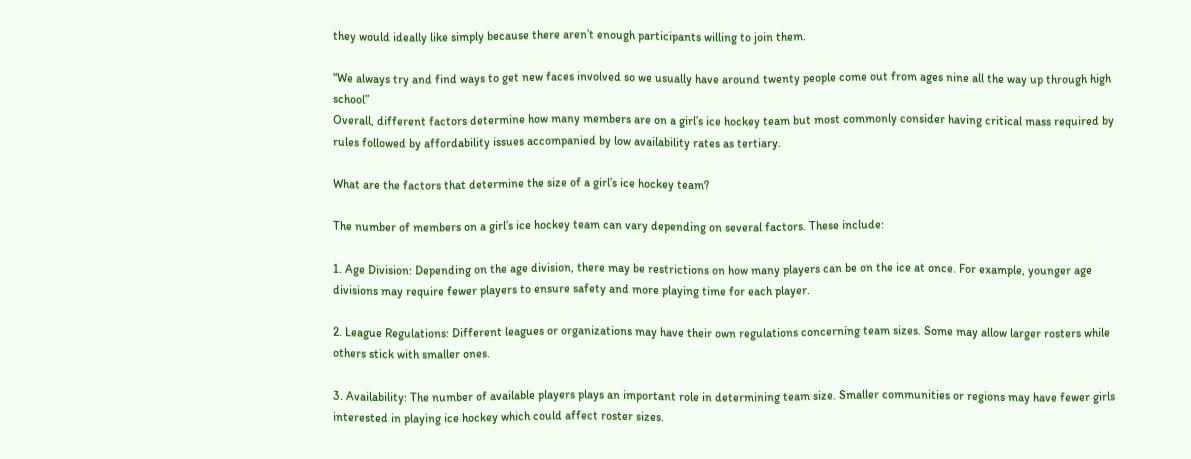they would ideally like simply because there aren’t enough participants willing to join them.

“We always try and find ways to get new faces involved so we usually have around twenty people come out from ages nine all the way up through high school”
Overall, different factors determine how many members are on a girl’s ice hockey team but most commonly consider having critical mass required by rules followed by affordability issues accompanied by low availability rates as tertiary.

What are the factors that determine the size of a girl’s ice hockey team?

The number of members on a girl’s ice hockey team can vary depending on several factors. These include:

1. Age Division: Depending on the age division, there may be restrictions on how many players can be on the ice at once. For example, younger age divisions may require fewer players to ensure safety and more playing time for each player.

2. League Regulations: Different leagues or organizations may have their own regulations concerning team sizes. Some may allow larger rosters while others stick with smaller ones.

3. Availability: The number of available players plays an important role in determining team size. Smaller communities or regions may have fewer girls interested in playing ice hockey which could affect roster sizes.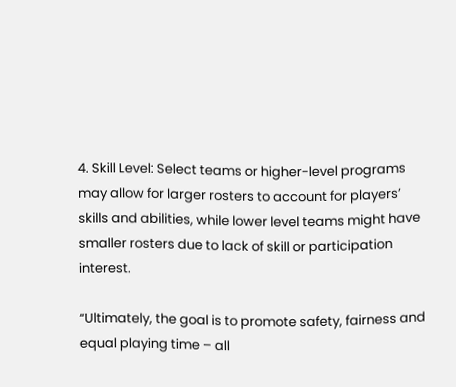4. Skill Level: Select teams or higher-level programs may allow for larger rosters to account for players’ skills and abilities, while lower level teams might have smaller rosters due to lack of skill or participation interest.

“Ultimately, the goal is to promote safety, fairness and equal playing time – all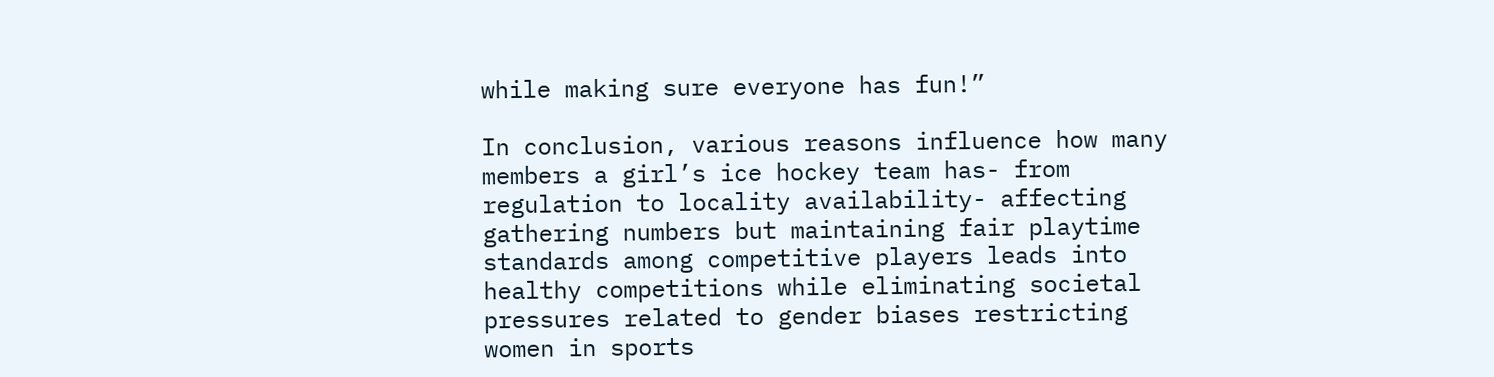while making sure everyone has fun!”

In conclusion, various reasons influence how many members a girl’s ice hockey team has- from regulation to locality availability- affecting gathering numbers but maintaining fair playtime standards among competitive players leads into healthy competitions while eliminating societal pressures related to gender biases restricting women in sports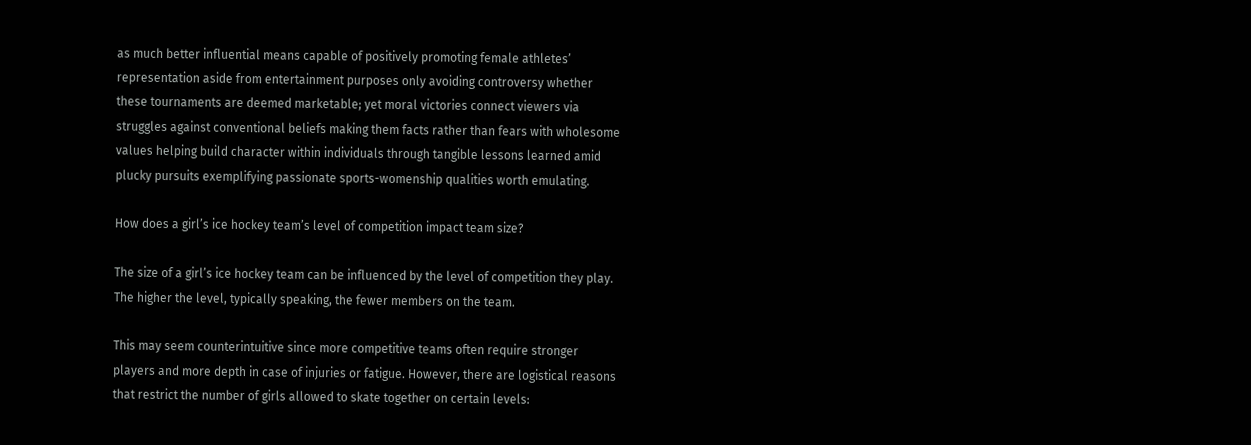as much better influential means capable of positively promoting female athletes’ representation aside from entertainment purposes only avoiding controversy whether these tournaments are deemed marketable; yet moral victories connect viewers via struggles against conventional beliefs making them facts rather than fears with wholesome values helping build character within individuals through tangible lessons learned amid plucky pursuits exemplifying passionate sports-womenship qualities worth emulating.

How does a girl’s ice hockey team’s level of competition impact team size?

The size of a girl’s ice hockey team can be influenced by the level of competition they play. The higher the level, typically speaking, the fewer members on the team.

This may seem counterintuitive since more competitive teams often require stronger players and more depth in case of injuries or fatigue. However, there are logistical reasons that restrict the number of girls allowed to skate together on certain levels: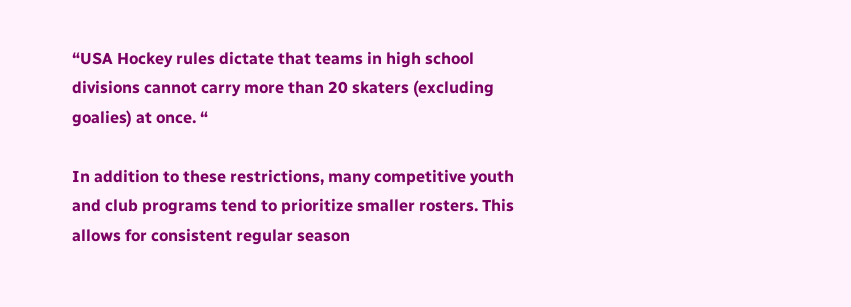“USA Hockey rules dictate that teams in high school divisions cannot carry more than 20 skaters (excluding goalies) at once. “

In addition to these restrictions, many competitive youth and club programs tend to prioritize smaller rosters. This allows for consistent regular season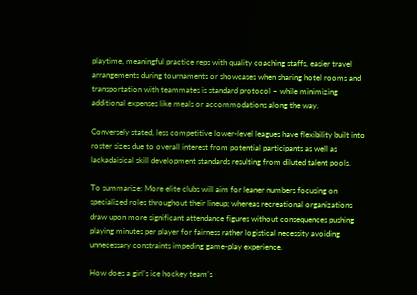playtime, meaningful practice reps with quality coaching staffs, easier travel arrangements during tournaments or showcases when sharing hotel rooms and transportation with teammates is standard protocol – while minimizing additional expenses like meals or accommodations along the way.

Conversely stated, less competitive lower-level leagues have flexibility built into roster sizes due to overall interest from potential participants as well as lackadaisical skill development standards resulting from diluted talent pools.

To summarize: More elite clubs will aim for leaner numbers focusing on specialized roles throughout their lineup; whereas recreational organizations draw upon more significant attendance figures without consequences pushing playing minutes per player for fairness rather logistical necessity avoiding unnecessary constraints impeding game-play experience.

How does a girl’s ice hockey team’s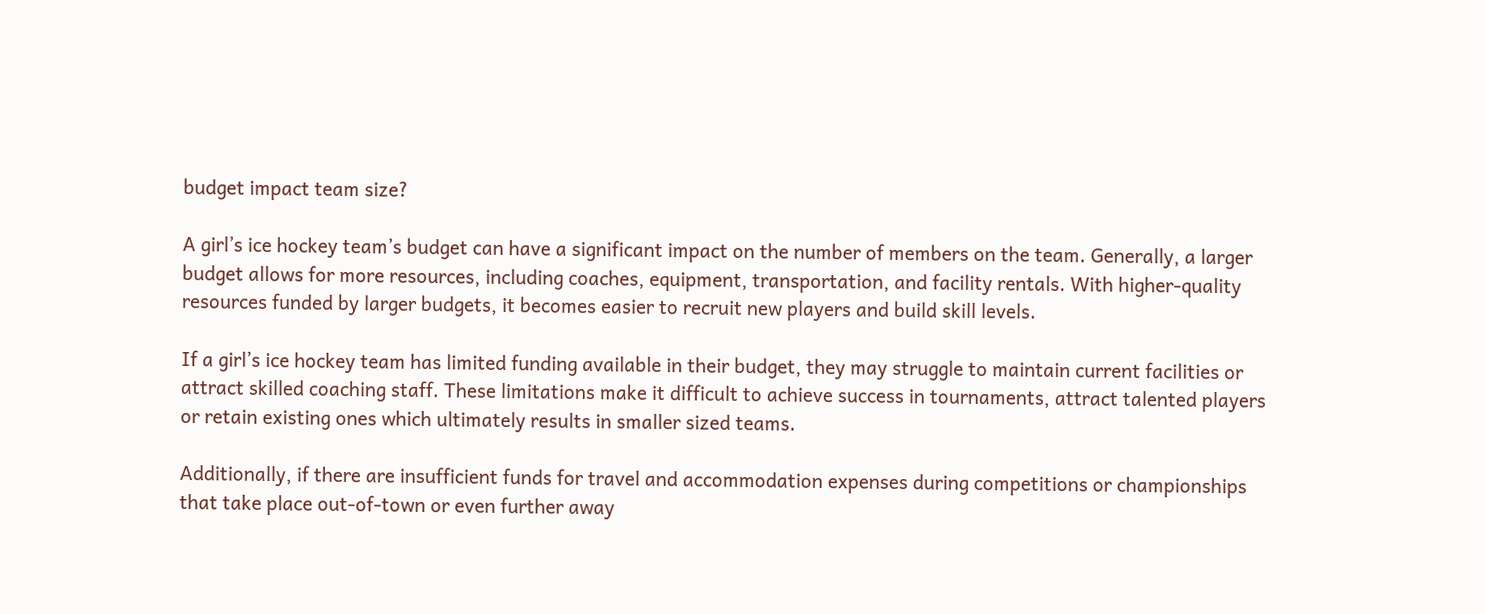budget impact team size?

A girl’s ice hockey team’s budget can have a significant impact on the number of members on the team. Generally, a larger budget allows for more resources, including coaches, equipment, transportation, and facility rentals. With higher-quality resources funded by larger budgets, it becomes easier to recruit new players and build skill levels.

If a girl’s ice hockey team has limited funding available in their budget, they may struggle to maintain current facilities or attract skilled coaching staff. These limitations make it difficult to achieve success in tournaments, attract talented players or retain existing ones which ultimately results in smaller sized teams.

Additionally, if there are insufficient funds for travel and accommodation expenses during competitions or championships that take place out-of-town or even further away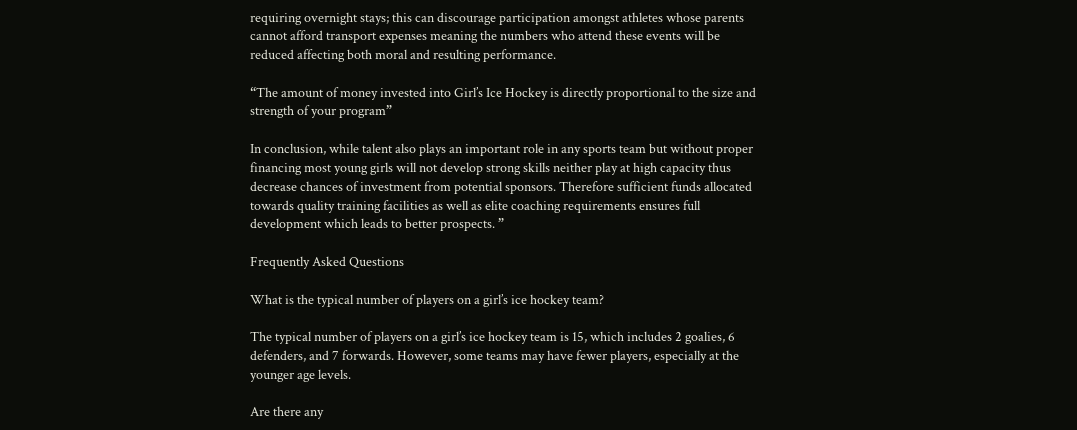requiring overnight stays; this can discourage participation amongst athletes whose parents cannot afford transport expenses meaning the numbers who attend these events will be reduced affecting both moral and resulting performance.

“The amount of money invested into Girl’s Ice Hockey is directly proportional to the size and strength of your program”

In conclusion, while talent also plays an important role in any sports team but without proper financing most young girls will not develop strong skills neither play at high capacity thus decrease chances of investment from potential sponsors. Therefore sufficient funds allocated towards quality training facilities as well as elite coaching requirements ensures full development which leads to better prospects. ”

Frequently Asked Questions

What is the typical number of players on a girl’s ice hockey team?

The typical number of players on a girl’s ice hockey team is 15, which includes 2 goalies, 6 defenders, and 7 forwards. However, some teams may have fewer players, especially at the younger age levels.

Are there any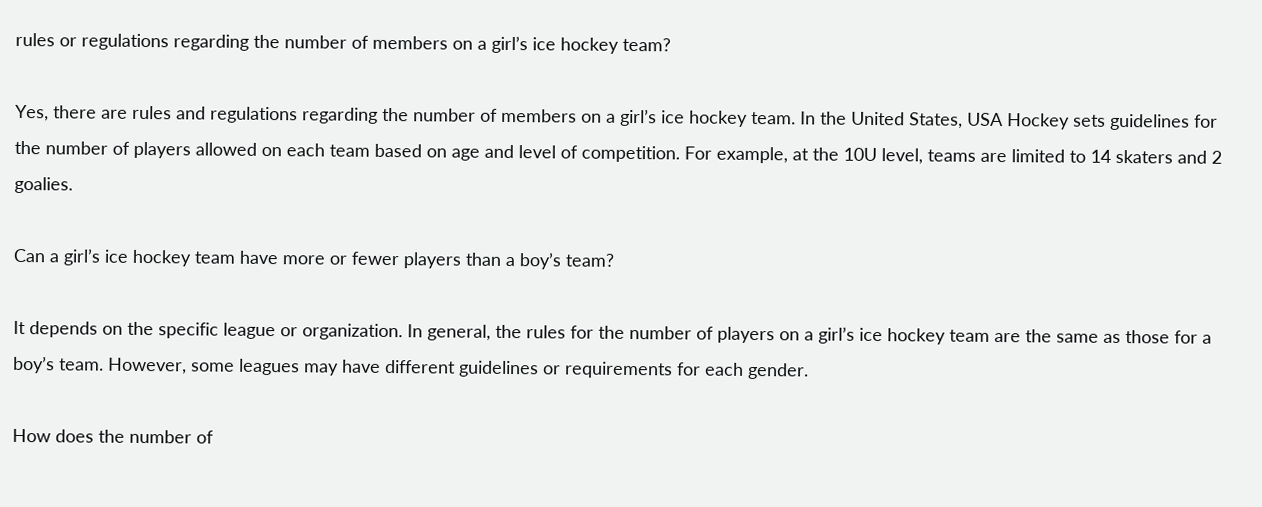rules or regulations regarding the number of members on a girl’s ice hockey team?

Yes, there are rules and regulations regarding the number of members on a girl’s ice hockey team. In the United States, USA Hockey sets guidelines for the number of players allowed on each team based on age and level of competition. For example, at the 10U level, teams are limited to 14 skaters and 2 goalies.

Can a girl’s ice hockey team have more or fewer players than a boy’s team?

It depends on the specific league or organization. In general, the rules for the number of players on a girl’s ice hockey team are the same as those for a boy’s team. However, some leagues may have different guidelines or requirements for each gender.

How does the number of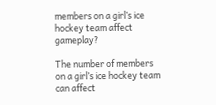members on a girl’s ice hockey team affect gameplay?

The number of members on a girl’s ice hockey team can affect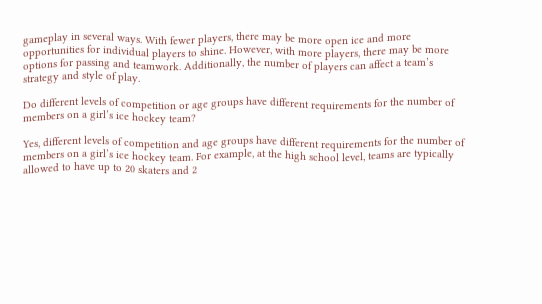gameplay in several ways. With fewer players, there may be more open ice and more opportunities for individual players to shine. However, with more players, there may be more options for passing and teamwork. Additionally, the number of players can affect a team’s strategy and style of play.

Do different levels of competition or age groups have different requirements for the number of members on a girl’s ice hockey team?

Yes, different levels of competition and age groups have different requirements for the number of members on a girl’s ice hockey team. For example, at the high school level, teams are typically allowed to have up to 20 skaters and 2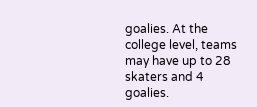goalies. At the college level, teams may have up to 28 skaters and 4 goalies.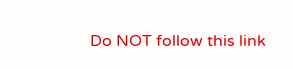Do NOT follow this link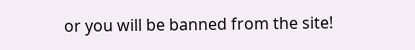or you will be banned from the site!